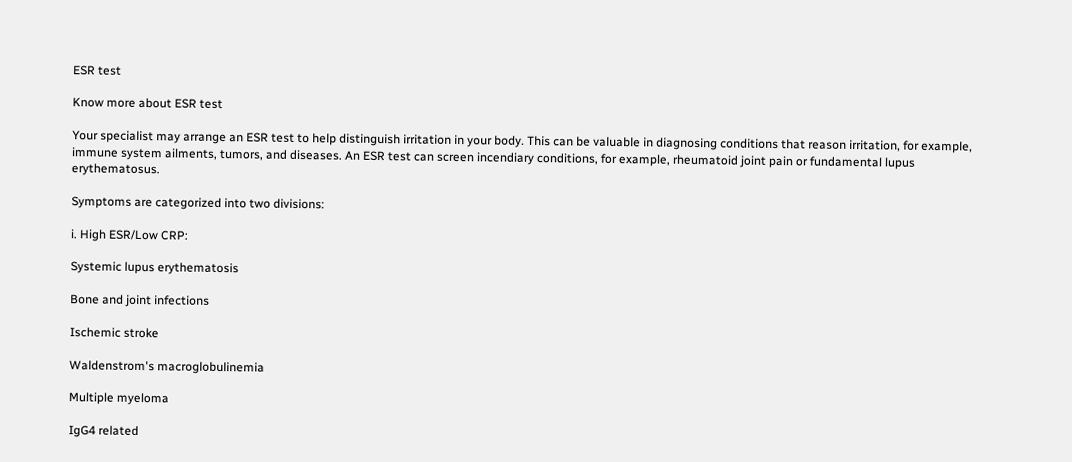ESR test

Know more about ESR test

Your specialist may arrange an ESR test to help distinguish irritation in your body. This can be valuable in diagnosing conditions that reason irritation, for example, immune system ailments, tumors, and diseases. An ESR test can screen incendiary conditions, for example, rheumatoid joint pain or fundamental lupus erythematosus.

Symptoms are categorized into two divisions:

i. High ESR/Low CRP:

Systemic lupus erythematosis

Bone and joint infections

Ischemic stroke

Waldenstrom's macroglobulinemia

Multiple myeloma

IgG4 related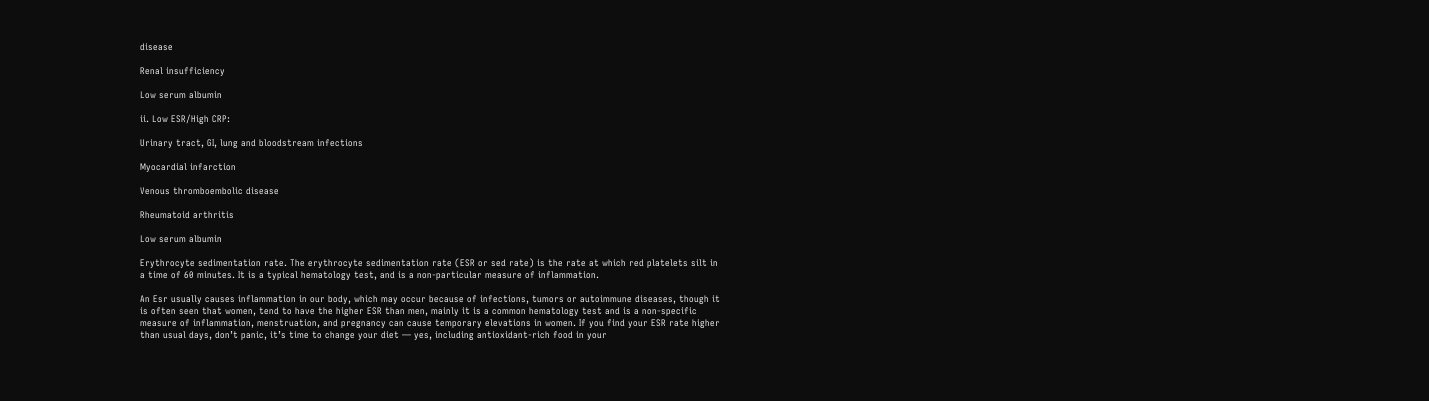disease

Renal insufficiency

Low serum albumin

ii. Low ESR/High CRP:

Urinary tract, GI, lung and bloodstream infections

Myocardial infarction

Venous thromboembolic disease

Rheumatoid arthritis

Low serum albumin

Erythrocyte sedimentation rate. The erythrocyte sedimentation rate (ESR or sed rate) is the rate at which red platelets silt in a time of 60 minutes. It is a typical hematology test, and is a non-particular measure of inflammation.

An Esr usually causes inflammation in our body, which may occur because of infections, tumors or autoimmune diseases, though it is often seen that women, tend to have the higher ESR than men, mainly it is a common hematology test and is a non-specific measure of inflammation, menstruation, and pregnancy can cause temporary elevations in women. If you find your ESR rate higher than usual days, don’t panic, it’s time to change your diet — yes, including antioxidant-rich food in your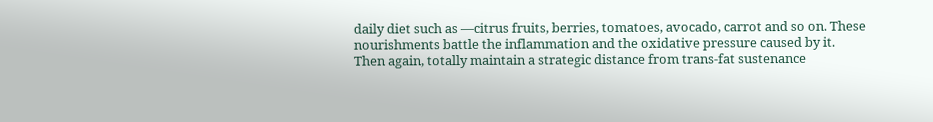daily diet such as —citrus fruits, berries, tomatoes, avocado, carrot and so on. These nourishments battle the inflammation and the oxidative pressure caused by it. Then again, totally maintain a strategic distance from trans-fat sustenance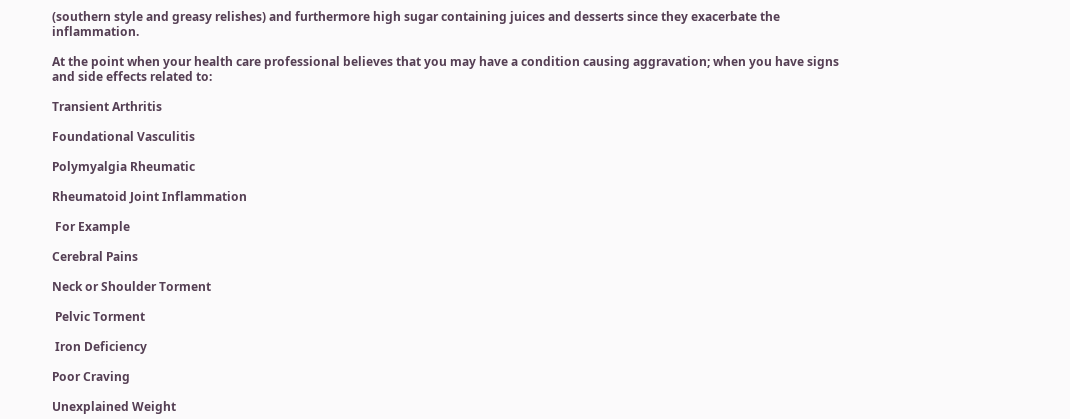(southern style and greasy relishes) and furthermore high sugar containing juices and desserts since they exacerbate the inflammation.

At the point when your health care professional believes that you may have a condition causing aggravation; when you have signs and side effects related to:

Transient Arthritis

Foundational Vasculitis

Polymyalgia Rheumatic

Rheumatoid Joint Inflammation

 For Example

Cerebral Pains

Neck or Shoulder Torment

 Pelvic Torment

 Iron Deficiency

Poor Craving

Unexplained Weight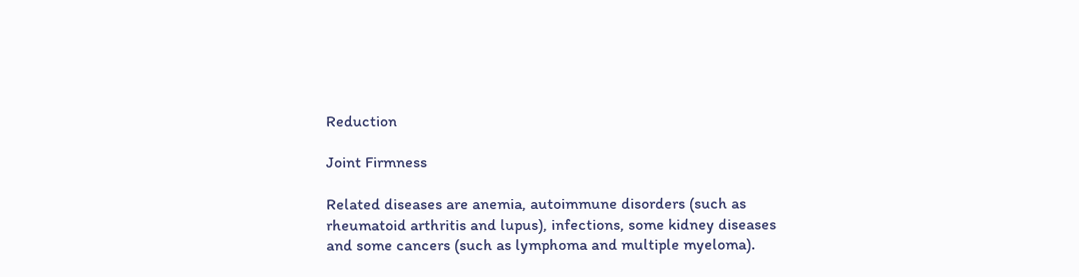Reduction

Joint Firmness

Related diseases are anemia, autoimmune disorders (such as rheumatoid arthritis and lupus), infections, some kidney diseases and some cancers (such as lymphoma and multiple myeloma).